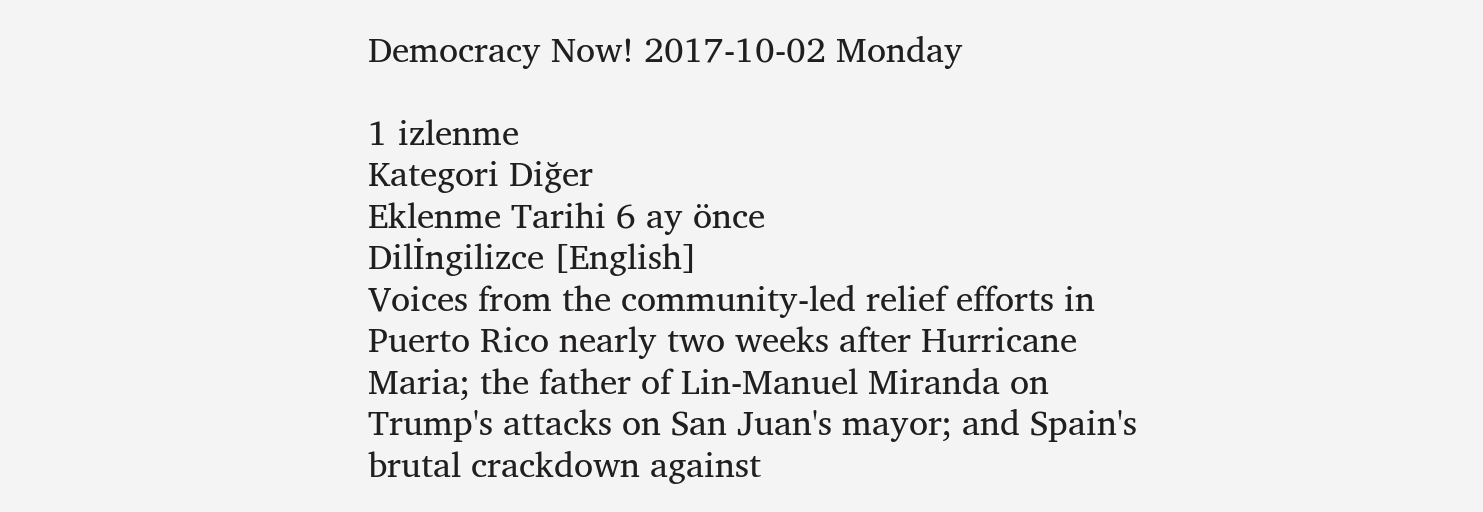Democracy Now! 2017-10-02 Monday

1 izlenme
Kategori Diğer
Eklenme Tarihi 6 ay önce
Dilİngilizce [English]
Voices from the community-led relief efforts in Puerto Rico nearly two weeks after Hurricane Maria; the father of Lin-Manuel Miranda on Trump's attacks on San Juan's mayor; and Spain's brutal crackdown against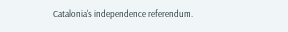Catalonia's independence referendum.